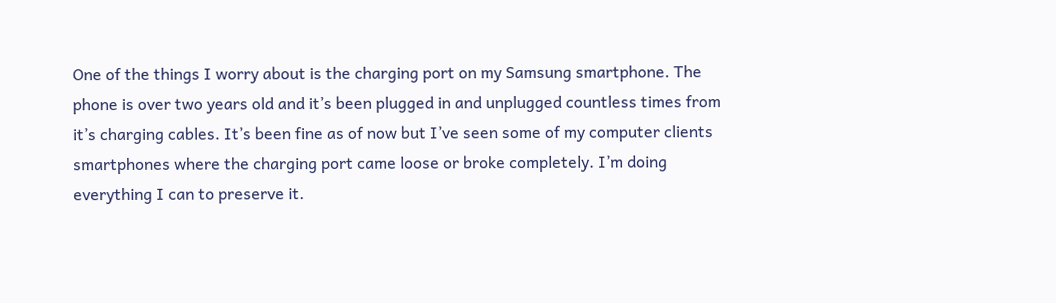One of the things I worry about is the charging port on my Samsung smartphone. The phone is over two years old and it’s been plugged in and unplugged countless times from it’s charging cables. It’s been fine as of now but I’ve seen some of my computer clients smartphones where the charging port came loose or broke completely. I’m doing everything I can to preserve it.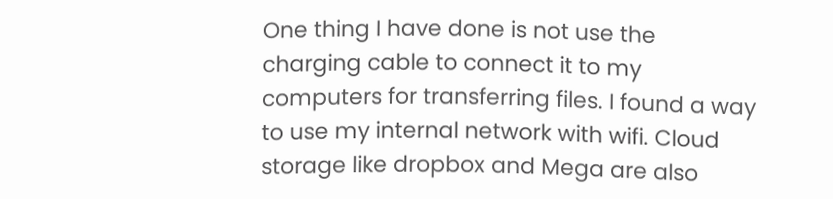One thing I have done is not use the charging cable to connect it to my computers for transferring files. I found a way to use my internal network with wifi. Cloud storage like dropbox and Mega are also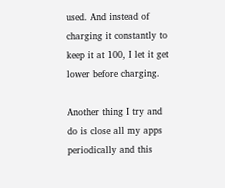used. And instead of charging it constantly to keep it at 100, I let it get lower before charging.

Another thing I try and do is close all my apps periodically and this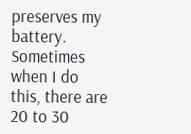preserves my battery. Sometimes when I do this, there are 20 to 30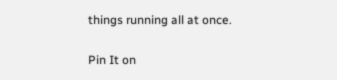things running all at once.

Pin It on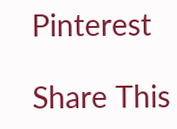Pinterest

Share This